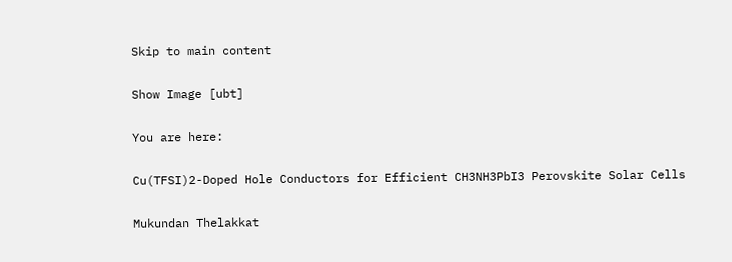Skip to main content

Show Image [ubt]

You are here:

Cu(TFSI)2-Doped Hole Conductors for Efficient CH3NH3PbI3 Perovskite Solar Cells

Mukundan Thelakkat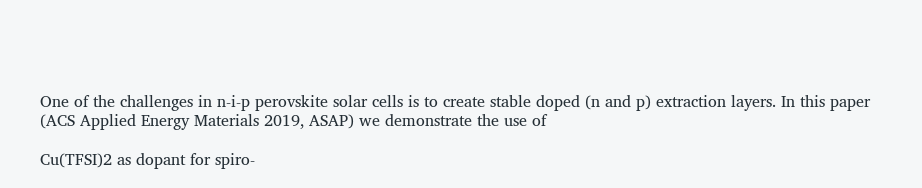One of the challenges in n-i-p perovskite solar cells is to create stable doped (n and p) extraction layers. In this paper (ACS Applied Energy Materials 2019, ASAP) we demonstrate the use of

Cu(TFSI)2 as dopant for spiro-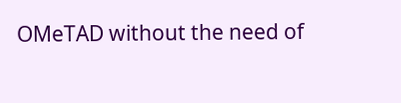OMeTAD without the need of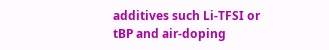additives such Li-TFSI or tBP and air-doping